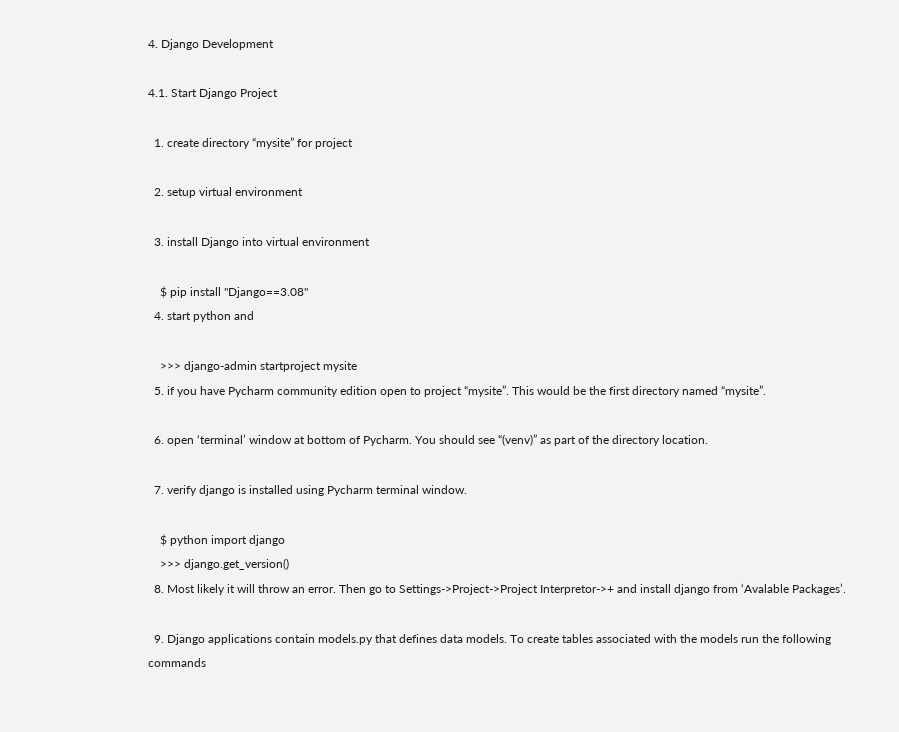4. Django Development

4.1. Start Django Project

  1. create directory “mysite” for project

  2. setup virtual environment

  3. install Django into virtual environment

    $ pip install "Django==3.08"
  4. start python and

    >>> django-admin startproject mysite
  5. if you have Pycharm community edition open to project “mysite”. This would be the first directory named “mysite”.

  6. open ‘terminal’ window at bottom of Pycharm. You should see “(venv)” as part of the directory location.

  7. verify django is installed using Pycharm terminal window.

    $ python import django
    >>> django.get_version()
  8. Most likely it will throw an error. Then go to Settings->Project->Project Interpretor->+ and install django from ‘Avalable Packages’.

  9. Django applications contain models.py that defines data models. To create tables associated with the models run the following commands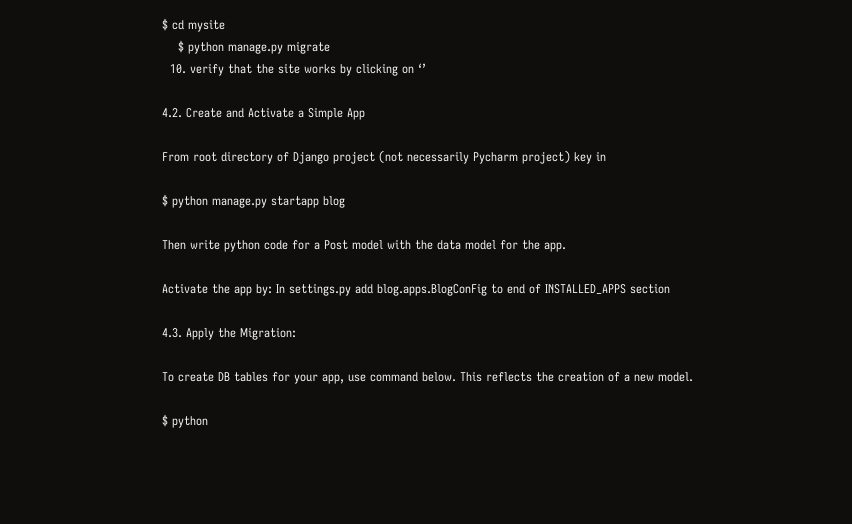$ cd mysite
    $ python manage.py migrate
  10. verify that the site works by clicking on ‘’

4.2. Create and Activate a Simple App

From root directory of Django project (not necessarily Pycharm project) key in

$ python manage.py startapp blog

Then write python code for a Post model with the data model for the app.

Activate the app by: In settings.py add blog.apps.BlogConFig to end of INSTALLED_APPS section

4.3. Apply the Migration:

To create DB tables for your app, use command below. This reflects the creation of a new model.

$ python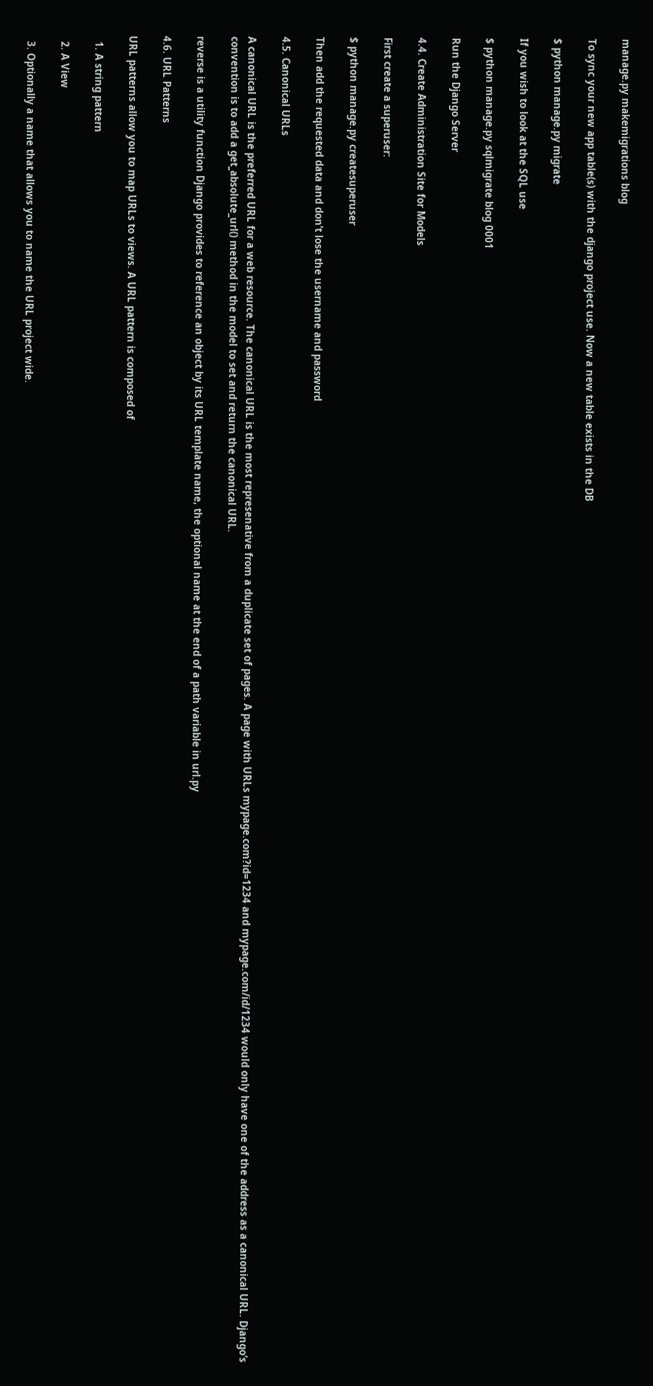manage.py makemigrations blog

To sync your new app table(s) with the django project use. Now a new table exists in the DB

$ python manage.py migrate

If you wish to look at the SQL use

$ python manage.py sqlmigrate blog 0001

Run the Django Server

4.4. Create Administration Site for Models

First create a superuser:

$ python manage.py createsuperuser

Then add the requested data and don’t lose the username and password

4.5. Canonical URLs

A canonical URL is the preferred URL for a web resource. The canonical URL is the most represenative from a duplicate set of pages. A page with URLs mypage.com?id=1234 and mypage.com/id/1234 would only have one of the address as a canonical URL. Django’s convention is to add a get_absolute_url() method in the model to set and return the canonical URL.

reverse is a utility function Django provides to reference an object by its URL template name, the optional name at the end of a path variable in url.py

4.6. URL Patterns

URL patterns allow you to map URLs to views. A URL pattern is composed of

  1. A string pattern

  2. A View

  3. Optionally a name that allows you to name the URL project wide.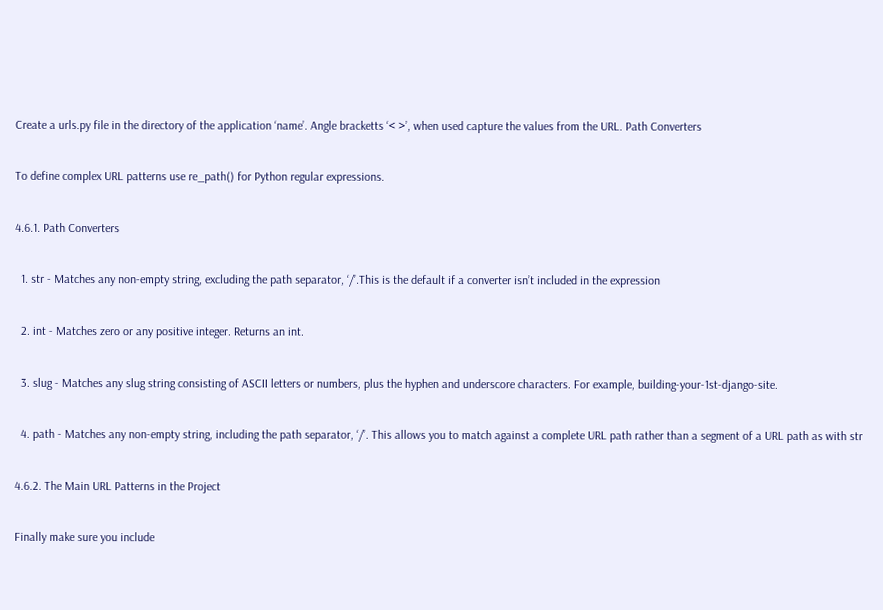Create a urls.py file in the directory of the application ‘name’. Angle bracketts ‘< >’, when used capture the values from the URL. Path Converters

To define complex URL patterns use re_path() for Python regular expressions.

4.6.1. Path Converters

  1. str - Matches any non-empty string, excluding the path separator, ‘/’.This is the default if a converter isn’t included in the expression

  2. int - Matches zero or any positive integer. Returns an int.

  3. slug - Matches any slug string consisting of ASCII letters or numbers, plus the hyphen and underscore characters. For example, building-your-1st-django-site.

  4. path - Matches any non-empty string, including the path separator, ‘/’. This allows you to match against a complete URL path rather than a segment of a URL path as with str

4.6.2. The Main URL Patterns in the Project

Finally make sure you include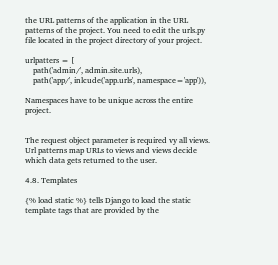the URL patterns of the application in the URL patterns of the project. You need to edit the urls.py file located in the project directory of your project.

urlpatters = [
    path('admin/', admin.site.urls),
    path('app/', inlcude('app.urls', namespace='app')),

Namespaces have to be unique across the entire project.


The request object parameter is required vy all views. Url patterns map URLs to views and views decide which data gets returned to the user.

4.8. Templates

{% load static %} tells Django to load the static template tags that are provided by the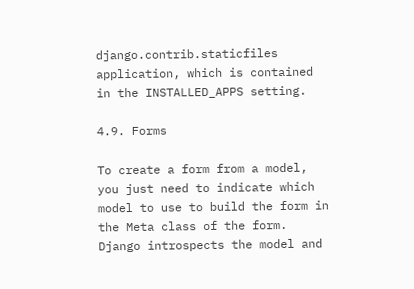django.contrib.staticfiles application, which is contained in the INSTALLED_APPS setting.

4.9. Forms

To create a form from a model, you just need to indicate which model to use to build the form in the Meta class of the form. Django introspects the model and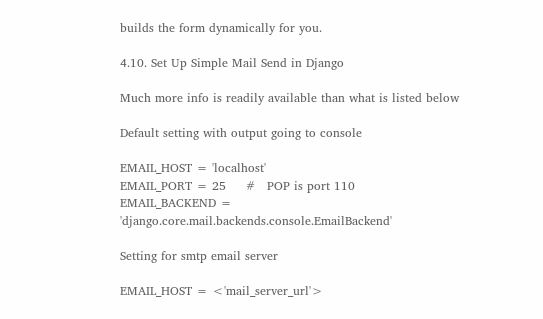builds the form dynamically for you.

4.10. Set Up Simple Mail Send in Django

Much more info is readily available than what is listed below

Default setting with output going to console

EMAIL_HOST = 'localhost'
EMAIL_PORT = 25     #   POP is port 110
EMAIL_BACKEND = 'django.core.mail.backends.console.EmailBackend'

Setting for smtp email server

EMAIL_HOST = <'mail_server_url'>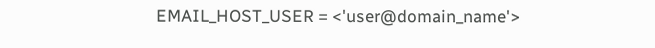EMAIL_HOST_USER = <'user@domain_name'>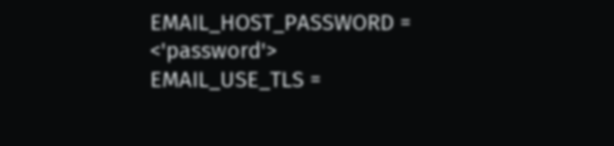EMAIL_HOST_PASSWORD = <'password'>
EMAIL_USE_TLS =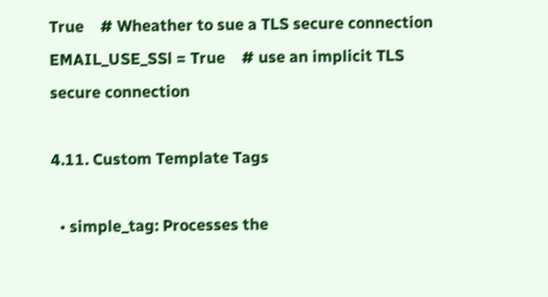True    # Wheather to sue a TLS secure connection
EMAIL_USE_SSl = True    # use an implicit TLS secure connection

4.11. Custom Template Tags

  • simple_tag: Processes the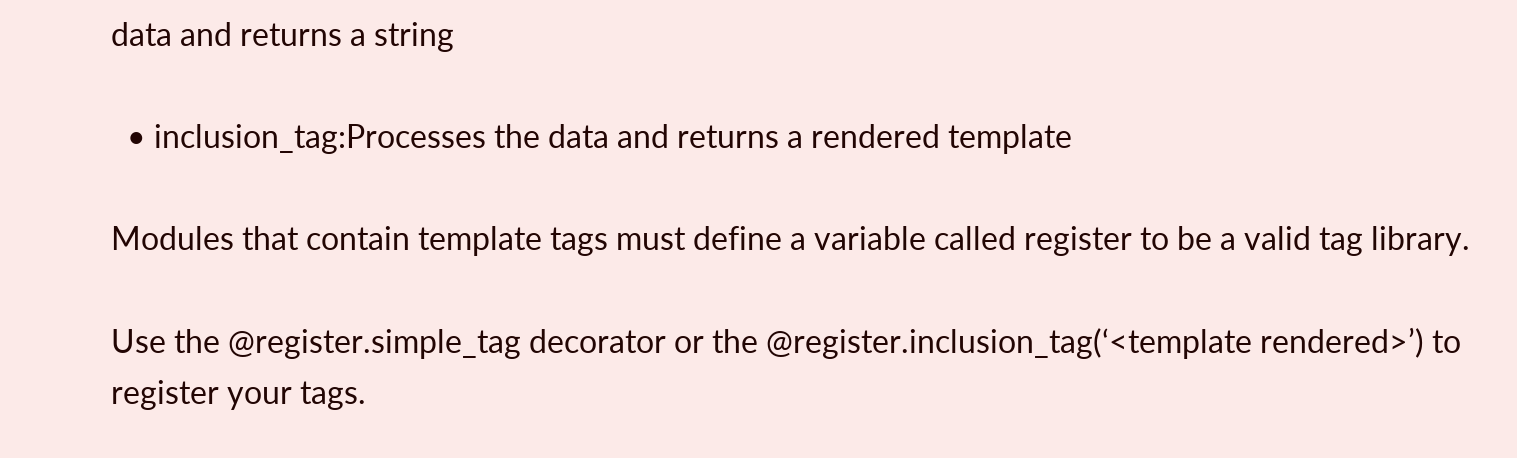data and returns a string

  • inclusion_tag:Processes the data and returns a rendered template

Modules that contain template tags must define a variable called register to be a valid tag library.

Use the @register.simple_tag decorator or the @register.inclusion_tag(‘<template rendered>’) to register your tags.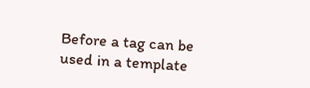Before a tag can be used in a template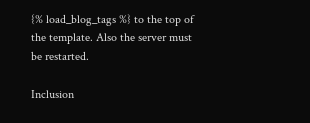{% load_blog_tags %} to the top of the template. Also the server must be restarted.

Inclusion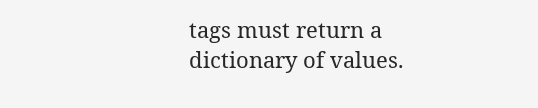tags must return a dictionary of values.